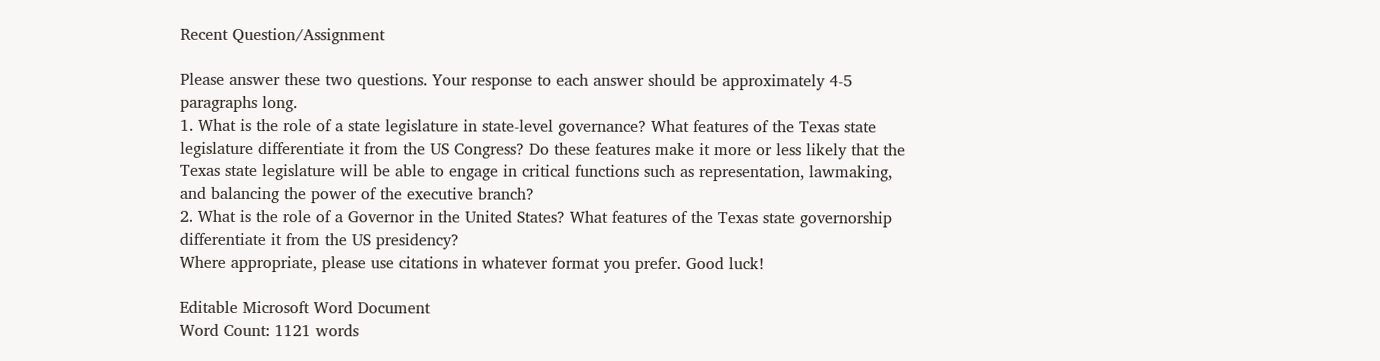Recent Question/Assignment

Please answer these two questions. Your response to each answer should be approximately 4-5 paragraphs long.
1. What is the role of a state legislature in state-level governance? What features of the Texas state legislature differentiate it from the US Congress? Do these features make it more or less likely that the Texas state legislature will be able to engage in critical functions such as representation, lawmaking, and balancing the power of the executive branch?
2. What is the role of a Governor in the United States? What features of the Texas state governorship differentiate it from the US presidency?
Where appropriate, please use citations in whatever format you prefer. Good luck!

Editable Microsoft Word Document
Word Count: 1121 words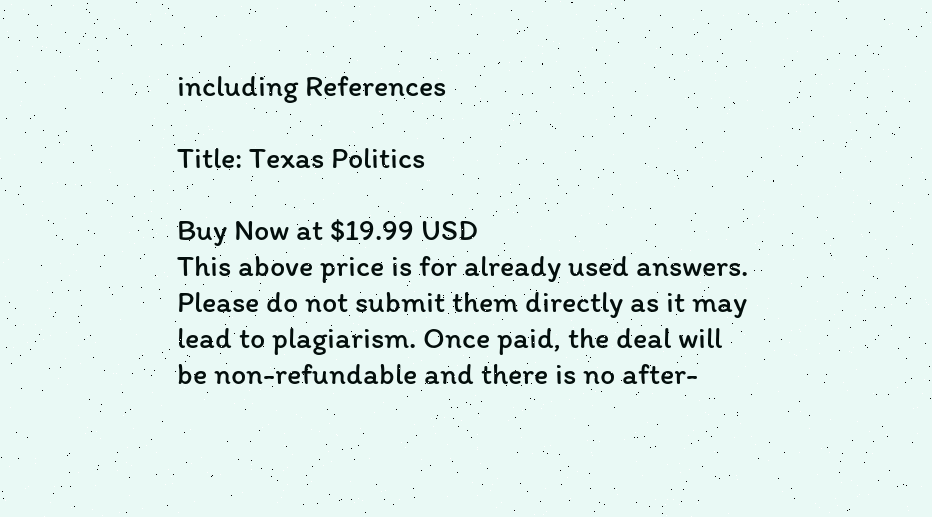including References

Title: Texas Politics

Buy Now at $19.99 USD
This above price is for already used answers. Please do not submit them directly as it may lead to plagiarism. Once paid, the deal will be non-refundable and there is no after-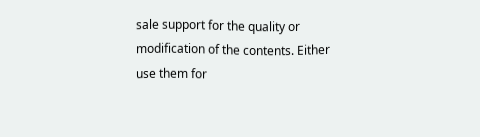sale support for the quality or modification of the contents. Either use them for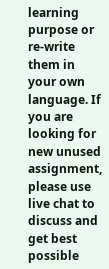learning purpose or re-write them in your own language. If you are looking for new unused assignment, please use live chat to discuss and get best possible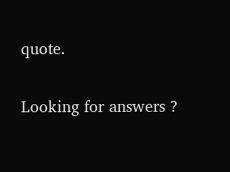quote.

Looking for answers ?